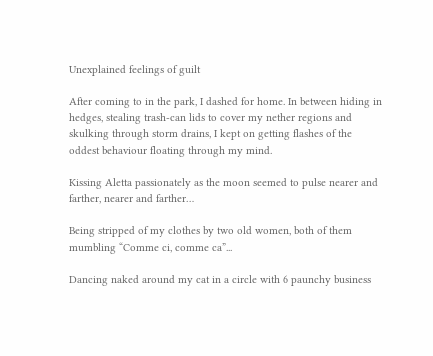Unexplained feelings of guilt

After coming to in the park, I dashed for home. In between hiding in hedges, stealing trash-can lids to cover my nether regions and skulking through storm drains, I kept on getting flashes of the oddest behaviour floating through my mind.

Kissing Aletta passionately as the moon seemed to pulse nearer and farther, nearer and farther…

Being stripped of my clothes by two old women, both of them mumbling “Comme ci, comme ca”...

Dancing naked around my cat in a circle with 6 paunchy business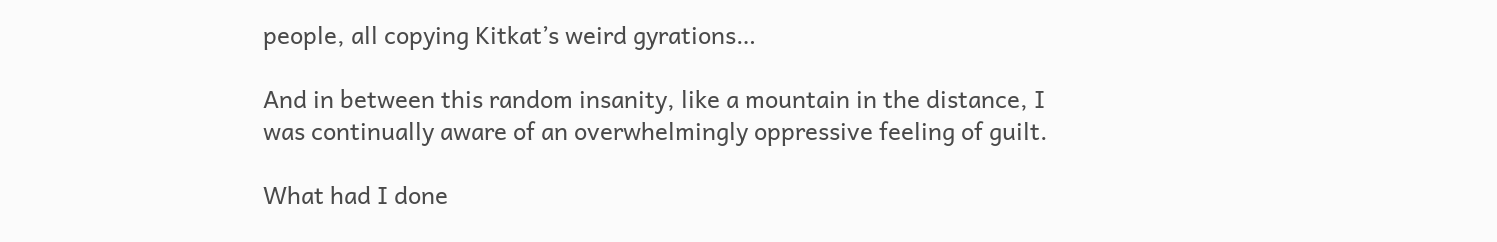people, all copying Kitkat’s weird gyrations…

And in between this random insanity, like a mountain in the distance, I was continually aware of an overwhelmingly oppressive feeling of guilt.

What had I done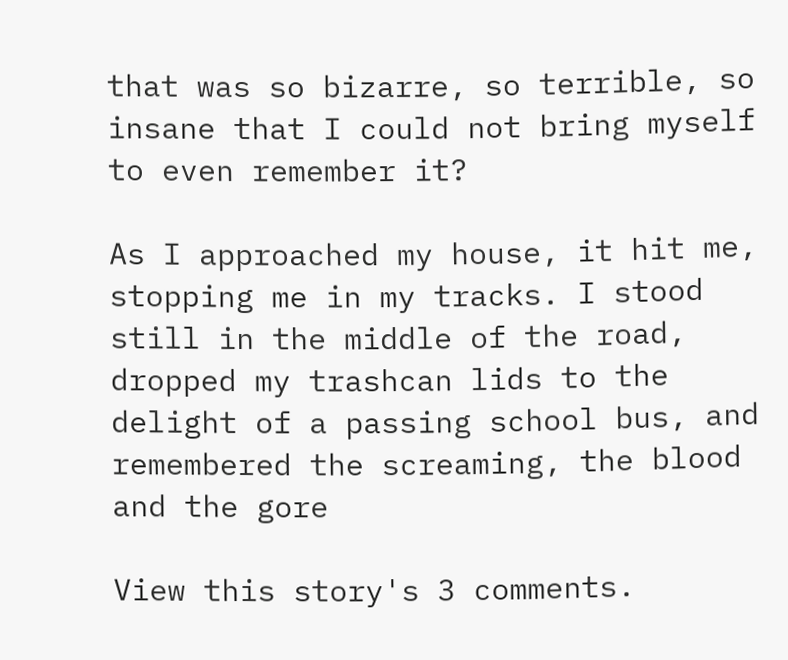that was so bizarre, so terrible, so insane that I could not bring myself to even remember it?

As I approached my house, it hit me, stopping me in my tracks. I stood still in the middle of the road, dropped my trashcan lids to the delight of a passing school bus, and remembered the screaming, the blood and the gore

View this story's 3 comments.